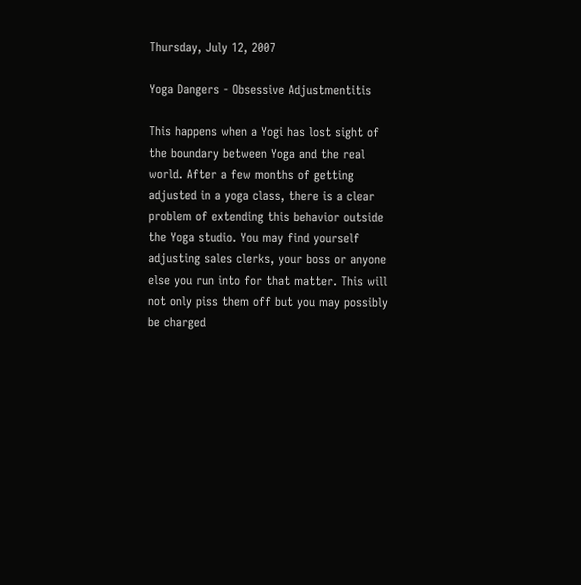Thursday, July 12, 2007

Yoga Dangers - Obsessive Adjustmentitis

This happens when a Yogi has lost sight of the boundary between Yoga and the real world. After a few months of getting adjusted in a yoga class, there is a clear problem of extending this behavior outside the Yoga studio. You may find yourself adjusting sales clerks, your boss or anyone else you run into for that matter. This will not only piss them off but you may possibly be charged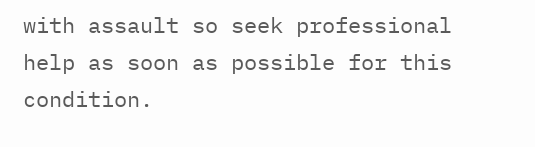with assault so seek professional help as soon as possible for this condition.